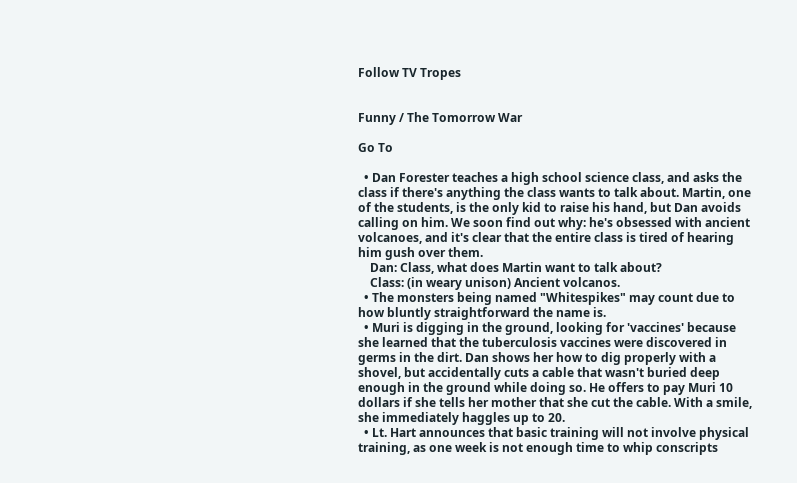Follow TV Tropes


Funny / The Tomorrow War

Go To

  • Dan Forester teaches a high school science class, and asks the class if there's anything the class wants to talk about. Martin, one of the students, is the only kid to raise his hand, but Dan avoids calling on him. We soon find out why: he's obsessed with ancient volcanoes, and it's clear that the entire class is tired of hearing him gush over them.
    Dan: Class, what does Martin want to talk about?
    Class: (in weary unison) Ancient volcanos.
  • The monsters being named "Whitespikes" may count due to how bluntly straightforward the name is.
  • Muri is digging in the ground, looking for 'vaccines' because she learned that the tuberculosis vaccines were discovered in germs in the dirt. Dan shows her how to dig properly with a shovel, but accidentally cuts a cable that wasn't buried deep enough in the ground while doing so. He offers to pay Muri 10 dollars if she tells her mother that she cut the cable. With a smile, she immediately haggles up to 20.
  • Lt. Hart announces that basic training will not involve physical training, as one week is not enough time to whip conscripts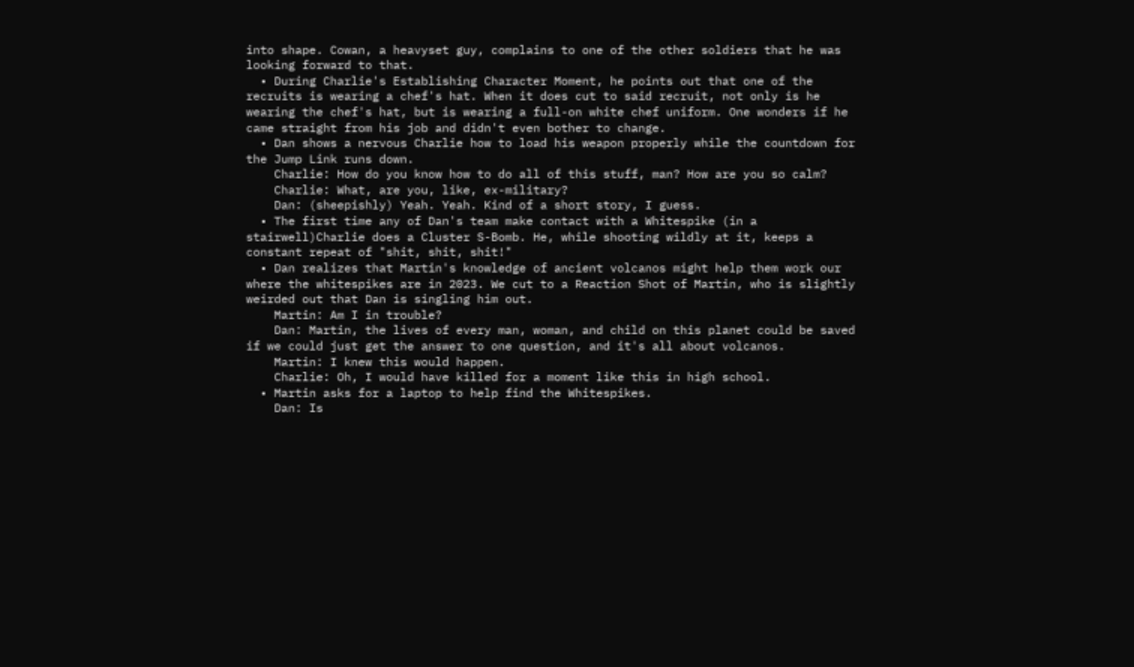into shape. Cowan, a heavyset guy, complains to one of the other soldiers that he was looking forward to that.
  • During Charlie's Establishing Character Moment, he points out that one of the recruits is wearing a chef's hat. When it does cut to said recruit, not only is he wearing the chef's hat, but is wearing a full-on white chef uniform. One wonders if he came straight from his job and didn't even bother to change.
  • Dan shows a nervous Charlie how to load his weapon properly while the countdown for the Jump Link runs down.
    Charlie: How do you know how to do all of this stuff, man? How are you so calm?
    Charlie: What, are you, like, ex-military?
    Dan: (sheepishly) Yeah. Yeah. Kind of a short story, I guess.
  • The first time any of Dan's team make contact with a Whitespike (in a stairwell)Charlie does a Cluster S-Bomb. He, while shooting wildly at it, keeps a constant repeat of "shit, shit, shit!"
  • Dan realizes that Martin's knowledge of ancient volcanos might help them work our where the whitespikes are in 2023. We cut to a Reaction Shot of Martin, who is slightly weirded out that Dan is singling him out.
    Martin: Am I in trouble?
    Dan: Martin, the lives of every man, woman, and child on this planet could be saved if we could just get the answer to one question, and it's all about volcanos.
    Martin: I knew this would happen.
    Charlie: Oh, I would have killed for a moment like this in high school.
  • Martin asks for a laptop to help find the Whitespikes.
    Dan: Is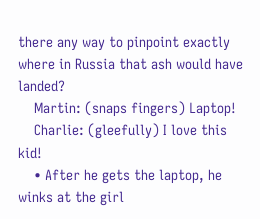there any way to pinpoint exactly where in Russia that ash would have landed?
    Martin: (snaps fingers) Laptop!
    Charlie: (gleefully) I love this kid!
    • After he gets the laptop, he winks at the girl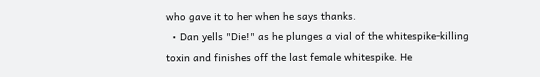who gave it to her when he says thanks.
  • Dan yells "Die!" as he plunges a vial of the whitespike-killing toxin and finishes off the last female whitespike. He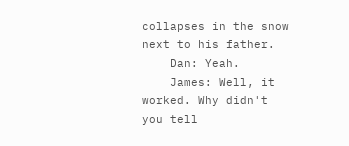collapses in the snow next to his father.
    Dan: Yeah.
    James: Well, it worked. Why didn't you tell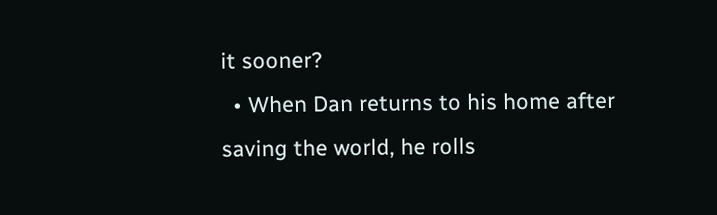it sooner?
  • When Dan returns to his home after saving the world, he rolls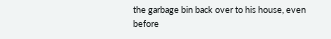the garbage bin back over to his house, even before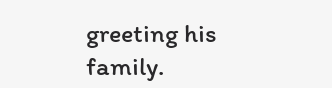greeting his family.